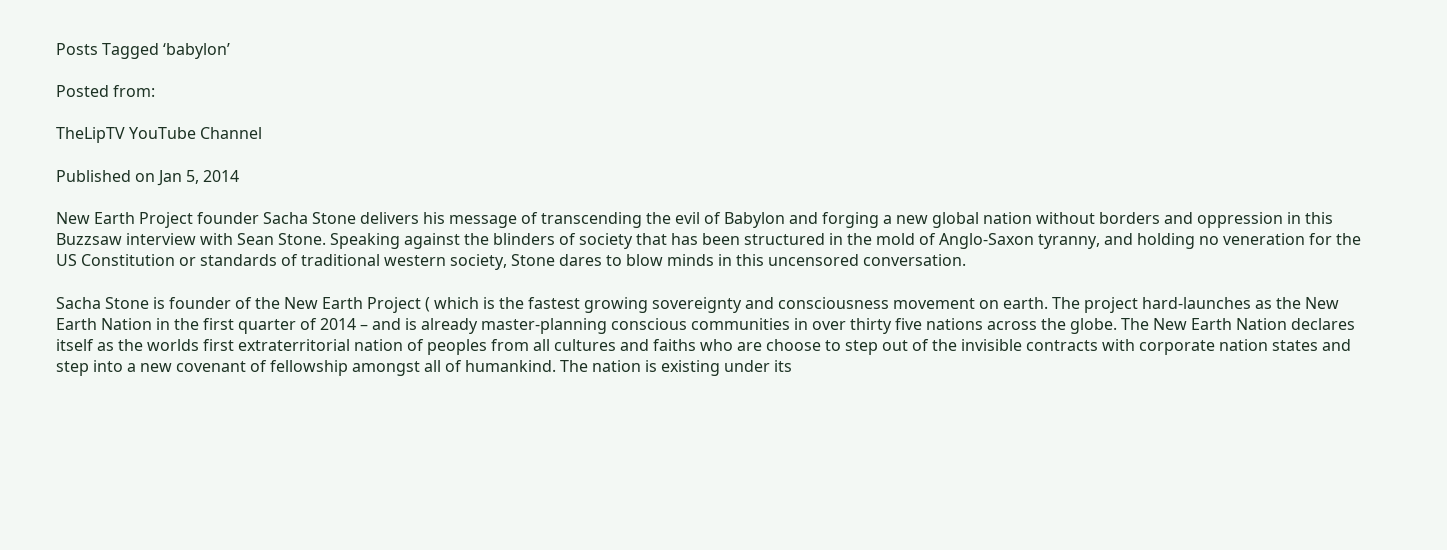Posts Tagged ‘babylon’

Posted from:

TheLipTV YouTube Channel

Published on Jan 5, 2014

New Earth Project founder Sacha Stone delivers his message of transcending the evil of Babylon and forging a new global nation without borders and oppression in this Buzzsaw interview with Sean Stone. Speaking against the blinders of society that has been structured in the mold of Anglo-Saxon tyranny, and holding no veneration for the US Constitution or standards of traditional western society, Stone dares to blow minds in this uncensored conversation.

Sacha Stone is founder of the New Earth Project ( which is the fastest growing sovereignty and consciousness movement on earth. The project hard-launches as the New Earth Nation in the first quarter of 2014 – and is already master-planning conscious communities in over thirty five nations across the globe. The New Earth Nation declares itself as the worlds first extraterritorial nation of peoples from all cultures and faiths who are choose to step out of the invisible contracts with corporate nation states and step into a new covenant of fellowship amongst all of humankind. The nation is existing under its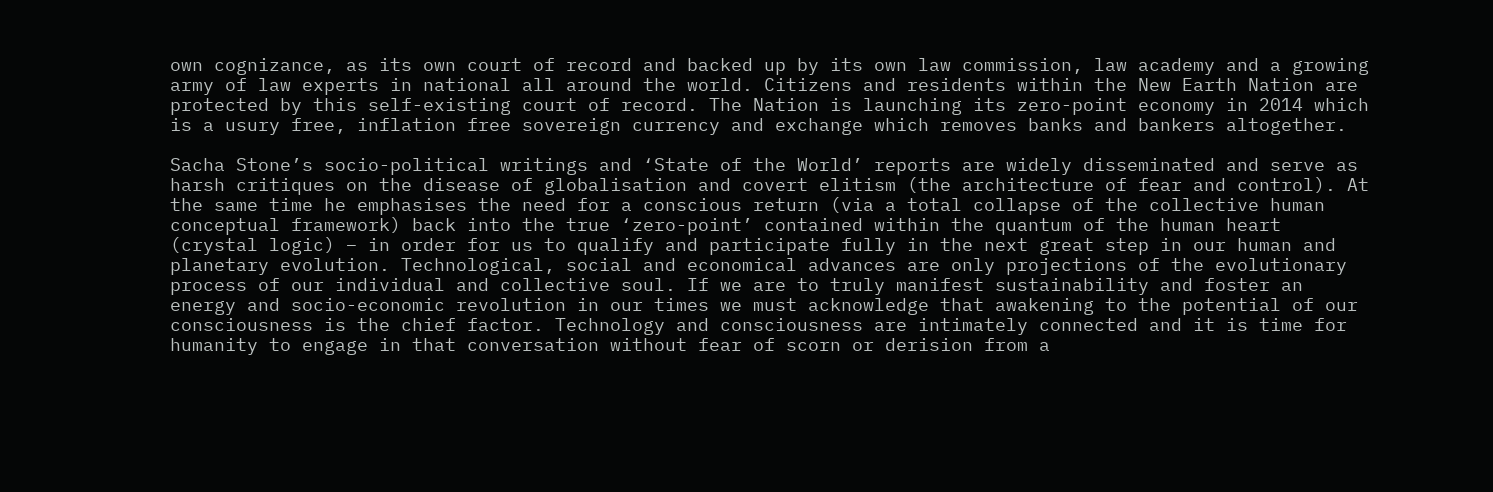own cognizance, as its own court of record and backed up by its own law commission, law academy and a growing army of law experts in national all around the world. Citizens and residents within the New Earth Nation are protected by this self-existing court of record. The Nation is launching its zero-point economy in 2014 which is a usury free, inflation free sovereign currency and exchange which removes banks and bankers altogether.

Sacha Stone’s socio-political writings and ‘State of the World’ reports are widely disseminated and serve as harsh critiques on the disease of globalisation and covert elitism (the architecture of fear and control). At the same time he emphasises the need for a conscious return (via a total collapse of the collective human conceptual framework) back into the true ‘zero-point’ contained within the quantum of the human heart (crystal logic) – in order for us to qualify and participate fully in the next great step in our human and planetary evolution. Technological, social and economical advances are only projections of the evolutionary process of our individual and collective soul. If we are to truly manifest sustainability and foster an energy and socio-economic revolution in our times we must acknowledge that awakening to the potential of our consciousness is the chief factor. Technology and consciousness are intimately connected and it is time for humanity to engage in that conversation without fear of scorn or derision from a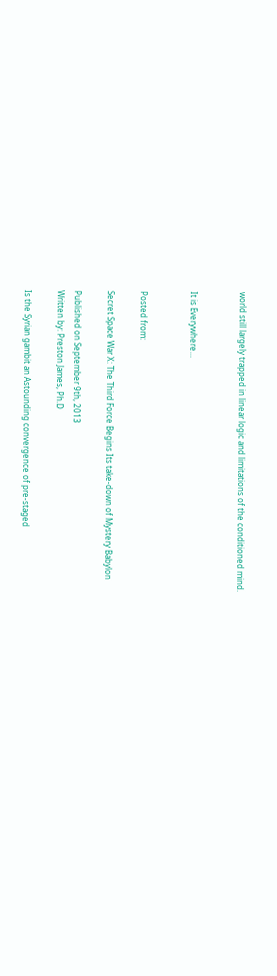world still largely trapped in linear logic and limitations of the conditioned mind.


It is Everywhere…


Posted from:

Secret Space War X: The Third Force Begins Its take-down of Mystery Babylon

Published on September 9th, 2013
Written by: Preston James, Ph.D

Is the Syrian gambit an Astounding convergence of pre-staged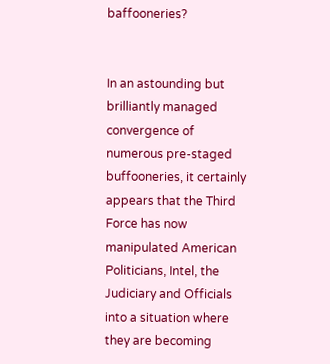baffooneries?


In an astounding but brilliantly managed convergence of numerous pre-staged buffooneries, it certainly appears that the Third Force has now manipulated American Politicians, Intel, the Judiciary and Officials into a situation where they are becoming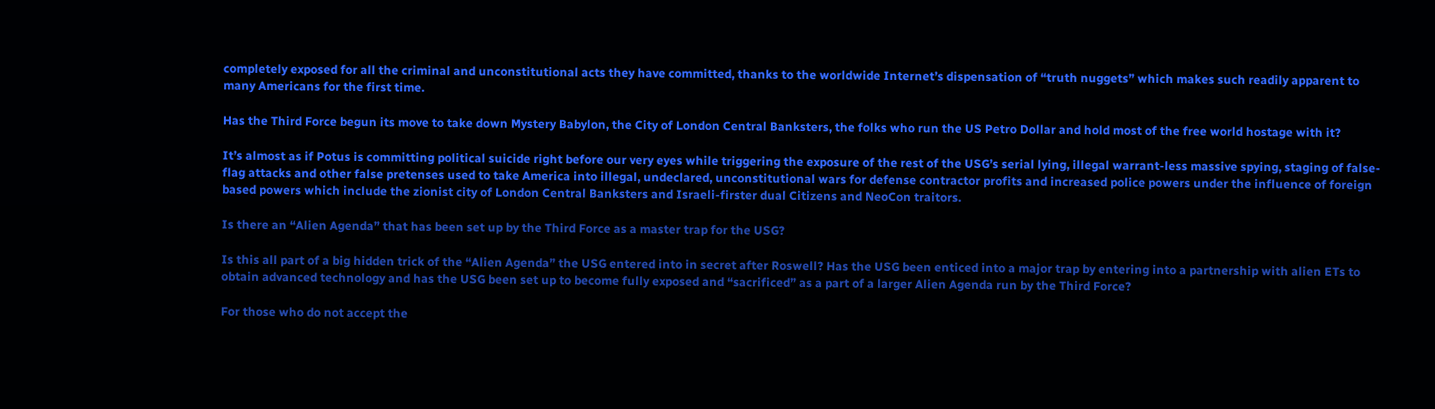completely exposed for all the criminal and unconstitutional acts they have committed, thanks to the worldwide Internet’s dispensation of “truth nuggets” which makes such readily apparent to many Americans for the first time.

Has the Third Force begun its move to take down Mystery Babylon, the City of London Central Banksters, the folks who run the US Petro Dollar and hold most of the free world hostage with it?

It’s almost as if Potus is committing political suicide right before our very eyes while triggering the exposure of the rest of the USG’s serial lying, illegal warrant-less massive spying, staging of false-flag attacks and other false pretenses used to take America into illegal, undeclared, unconstitutional wars for defense contractor profits and increased police powers under the influence of foreign based powers which include the zionist city of London Central Banksters and Israeli-firster dual Citizens and NeoCon traitors.

Is there an “Alien Agenda” that has been set up by the Third Force as a master trap for the USG?

Is this all part of a big hidden trick of the “Alien Agenda” the USG entered into in secret after Roswell? Has the USG been enticed into a major trap by entering into a partnership with alien ETs to obtain advanced technology and has the USG been set up to become fully exposed and “sacrificed” as a part of a larger Alien Agenda run by the Third Force?

For those who do not accept the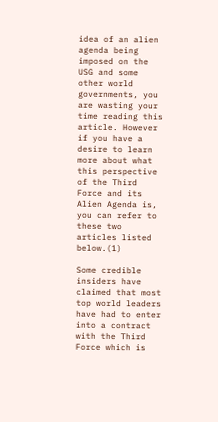idea of an alien agenda being imposed on the USG and some other world governments, you are wasting your time reading this article. However if you have a desire to learn more about what this perspective of the Third Force and its Alien Agenda is, you can refer to these two articles listed below.(1)

Some credible insiders have claimed that most top world leaders have had to enter into a contract with the Third Force which is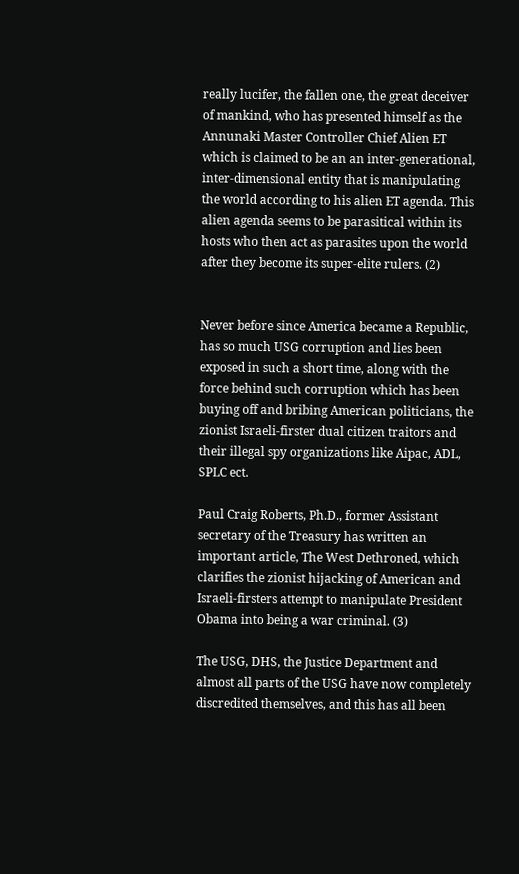really lucifer, the fallen one, the great deceiver of mankind, who has presented himself as the Annunaki Master Controller Chief Alien ET which is claimed to be an an inter-generational, inter-dimensional entity that is manipulating the world according to his alien ET agenda. This alien agenda seems to be parasitical within its hosts who then act as parasites upon the world after they become its super-elite rulers. (2)


Never before since America became a Republic, has so much USG corruption and lies been exposed in such a short time, along with the force behind such corruption which has been buying off and bribing American politicians, the zionist Israeli-firster dual citizen traitors and their illegal spy organizations like Aipac, ADL, SPLC ect.

Paul Craig Roberts, Ph.D., former Assistant secretary of the Treasury has written an important article, The West Dethroned, which clarifies the zionist hijacking of American and Israeli-firsters attempt to manipulate President Obama into being a war criminal. (3)

The USG, DHS, the Justice Department and almost all parts of the USG have now completely discredited themselves, and this has all been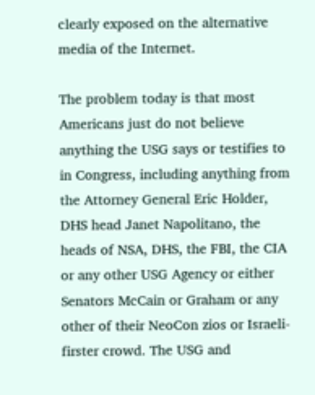clearly exposed on the alternative media of the Internet.

The problem today is that most Americans just do not believe anything the USG says or testifies to in Congress, including anything from the Attorney General Eric Holder, DHS head Janet Napolitano, the heads of NSA, DHS, the FBI, the CIA or any other USG Agency or either Senators McCain or Graham or any other of their NeoCon zios or Israeli-firster crowd. The USG and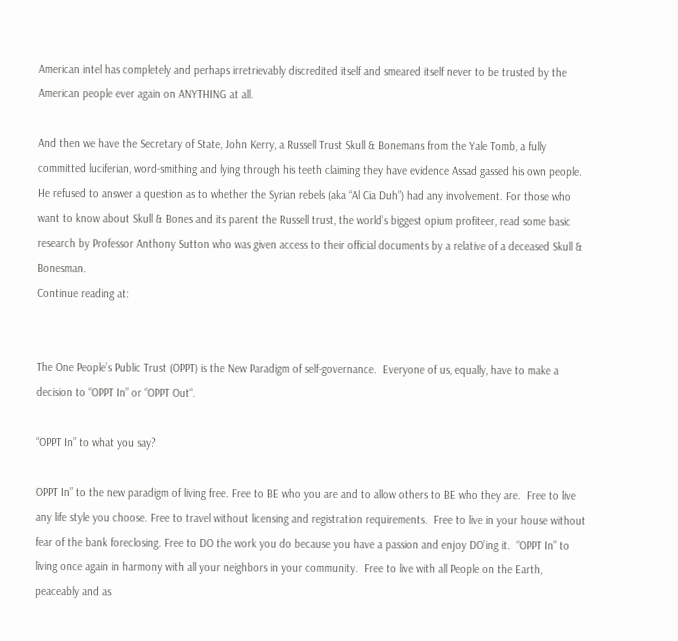American intel has completely and perhaps irretrievably discredited itself and smeared itself never to be trusted by the American people ever again on ANYTHING at all.

And then we have the Secretary of State, John Kerry, a Russell Trust Skull & Bonemans from the Yale Tomb, a fully committed luciferian, word-smithing and lying through his teeth claiming they have evidence Assad gassed his own people. He refused to answer a question as to whether the Syrian rebels (aka “Al Cia Duh”) had any involvement. For those who want to know about Skull & Bones and its parent the Russell trust, the world’s biggest opium profiteer, read some basic research by Professor Anthony Sutton who was given access to their official documents by a relative of a deceased Skull & Bonesman.
Continue reading at:


The One People’s Public Trust (OPPT) is the New Paradigm of self-governance.  Everyone of us, equally, have to make a decision to “OPPT In” or “OPPT Out“.

“OPPT In” to what you say?

OPPT In” to the new paradigm of living free. Free to BE who you are and to allow others to BE who they are.  Free to live any life style you choose. Free to travel without licensing and registration requirements.  Free to live in your house without fear of the bank foreclosing. Free to DO the work you do because you have a passion and enjoy DO’ing it.  “OPPT In” to living once again in harmony with all your neighbors in your community.  Free to live with all People on the Earth, peaceably and as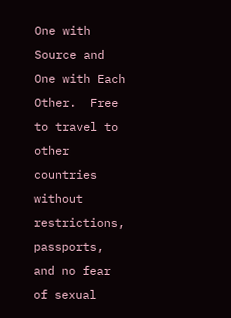One with Source and One with Each Other.  Free to travel to other countries without restrictions, passports, and no fear of sexual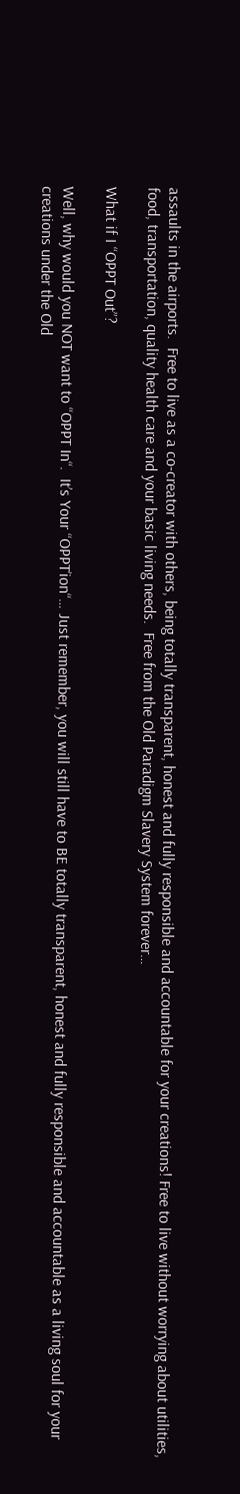assaults in the airports.  Free to live as a co-creator with others, being totally transparent, honest and fully responsible and accountable for your creations! Free to live without worrying about utilities, food, transportation, quality health care and your basic living needs.  Free from the Old Paradigm Slavery System forever…

What if I “OPPT Out”?

Well, why would you NOT want to “OPPT In“.  It’s Your “OPPT’ion“… Just remember, you will still have to BE totally transparent, honest and fully responsible and accountable as a living soul for your creations under the Old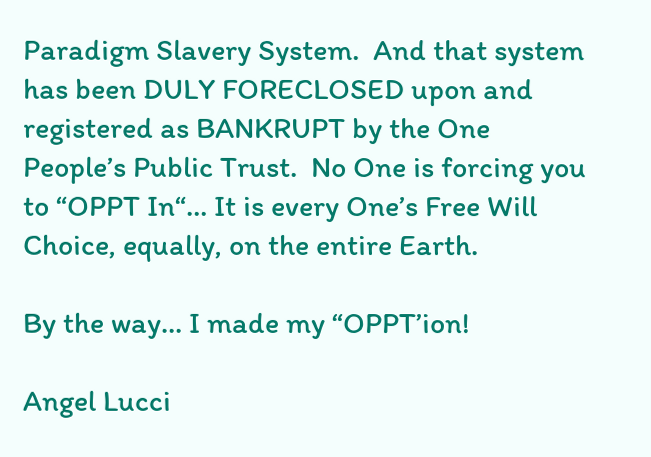Paradigm Slavery System.  And that system has been DULY FORECLOSED upon and registered as BANKRUPT by the One People’s Public Trust.  No One is forcing you to “OPPT In“… It is every One’s Free Will Choice, equally, on the entire Earth.

By the way… I made my “OPPT’ion!

Angel Lucci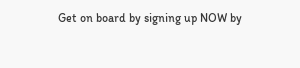Get on board by signing up NOW by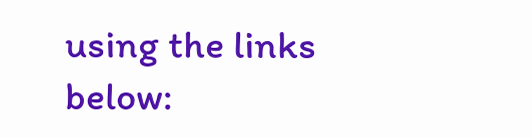using the links below: